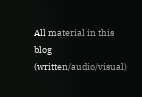All material in this blog (written/audio/visual)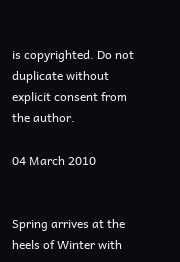is copyrighted. Do not duplicate without explicit consent from the author.

04 March 2010


Spring arrives at the heels of Winter with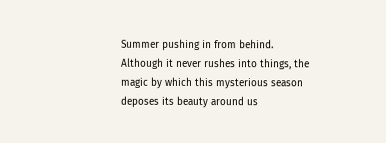Summer pushing in from behind. Although it never rushes into things, the magic by which this mysterious season deposes its beauty around us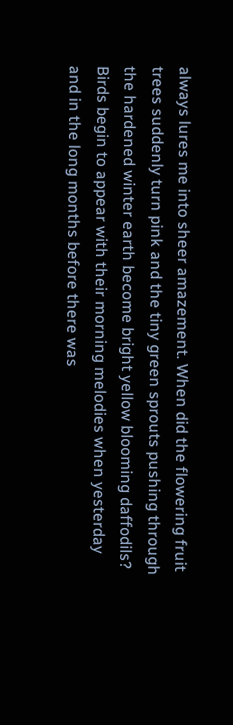always lures me into sheer amazement. When did the flowering fruit trees suddenly turn pink and the tiny green sprouts pushing through the hardened winter earth become bright yellow blooming daffodils? Birds begin to appear with their morning melodies when yesterday and in the long months before there was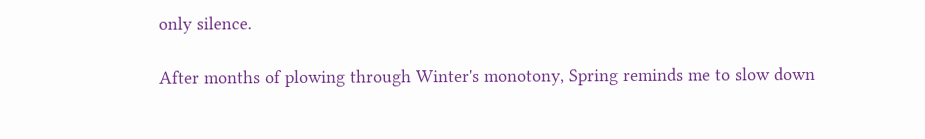only silence.

After months of plowing through Winter's monotony, Spring reminds me to slow down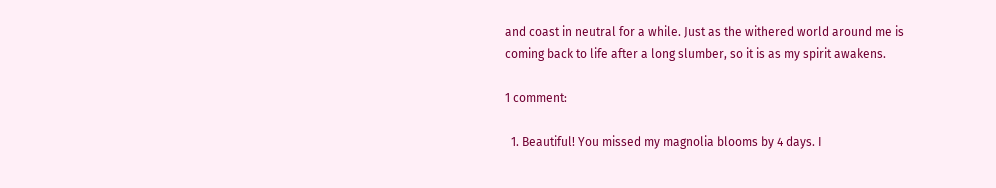and coast in neutral for a while. Just as the withered world around me is coming back to life after a long slumber, so it is as my spirit awakens.

1 comment:

  1. Beautiful! You missed my magnolia blooms by 4 days. I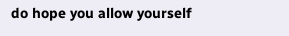do hope you allow yourself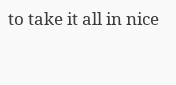to take it all in nice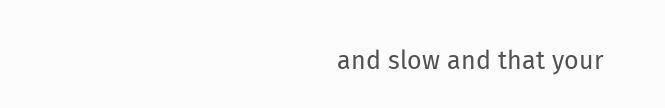and slow and that your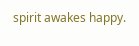spirit awakes happy.